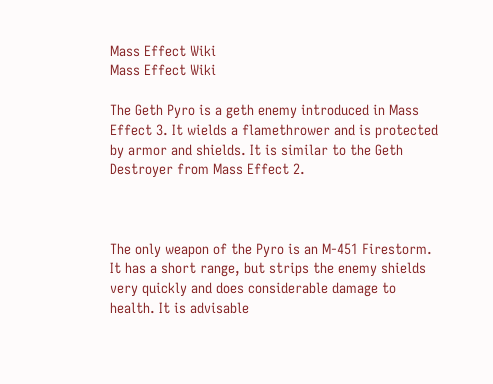Mass Effect Wiki
Mass Effect Wiki

The Geth Pyro is a geth enemy introduced in Mass Effect 3. It wields a flamethrower and is protected by armor and shields. It is similar to the Geth Destroyer from Mass Effect 2.



The only weapon of the Pyro is an M-451 Firestorm. It has a short range, but strips the enemy shields very quickly and does considerable damage to health. It is advisable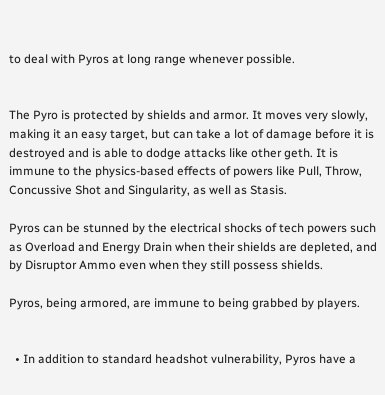to deal with Pyros at long range whenever possible.


The Pyro is protected by shields and armor. It moves very slowly, making it an easy target, but can take a lot of damage before it is destroyed and is able to dodge attacks like other geth. It is immune to the physics-based effects of powers like Pull, Throw, Concussive Shot and Singularity, as well as Stasis.

Pyros can be stunned by the electrical shocks of tech powers such as Overload and Energy Drain when their shields are depleted, and by Disruptor Ammo even when they still possess shields.

Pyros, being armored, are immune to being grabbed by players.


  • In addition to standard headshot vulnerability, Pyros have a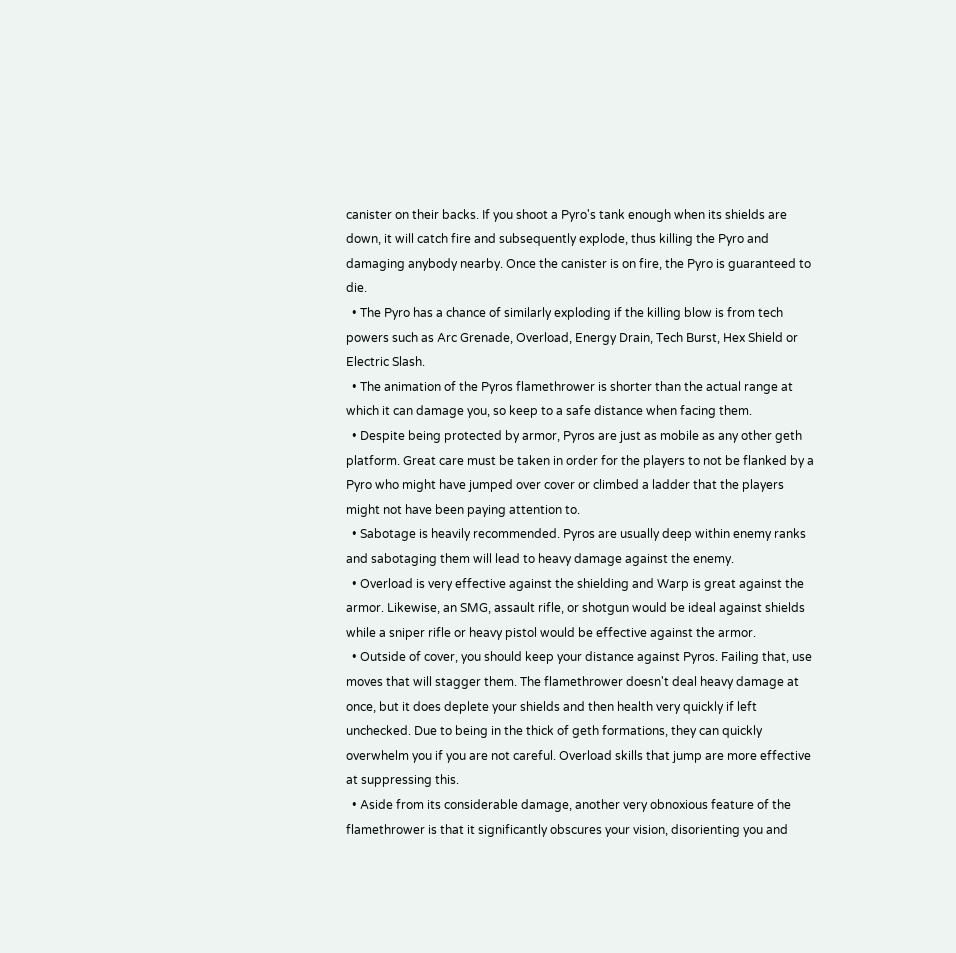canister on their backs. If you shoot a Pyro's tank enough when its shields are down, it will catch fire and subsequently explode, thus killing the Pyro and damaging anybody nearby. Once the canister is on fire, the Pyro is guaranteed to die.
  • The Pyro has a chance of similarly exploding if the killing blow is from tech powers such as Arc Grenade, Overload, Energy Drain, Tech Burst, Hex Shield or Electric Slash.
  • The animation of the Pyros flamethrower is shorter than the actual range at which it can damage you, so keep to a safe distance when facing them.
  • Despite being protected by armor, Pyros are just as mobile as any other geth platform. Great care must be taken in order for the players to not be flanked by a Pyro who might have jumped over cover or climbed a ladder that the players might not have been paying attention to.
  • Sabotage is heavily recommended. Pyros are usually deep within enemy ranks and sabotaging them will lead to heavy damage against the enemy.
  • Overload is very effective against the shielding and Warp is great against the armor. Likewise, an SMG, assault rifle, or shotgun would be ideal against shields while a sniper rifle or heavy pistol would be effective against the armor.
  • Outside of cover, you should keep your distance against Pyros. Failing that, use moves that will stagger them. The flamethrower doesn't deal heavy damage at once, but it does deplete your shields and then health very quickly if left unchecked. Due to being in the thick of geth formations, they can quickly overwhelm you if you are not careful. Overload skills that jump are more effective at suppressing this.
  • Aside from its considerable damage, another very obnoxious feature of the flamethrower is that it significantly obscures your vision, disorienting you and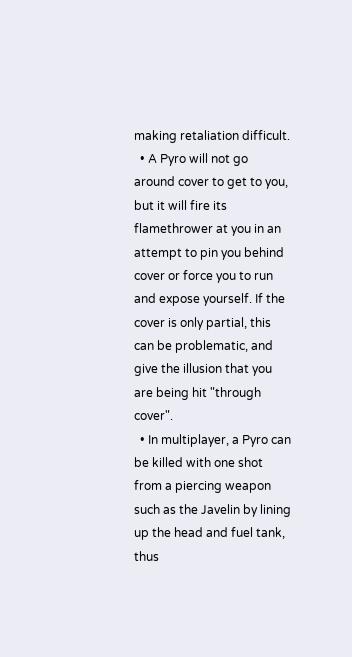making retaliation difficult.
  • A Pyro will not go around cover to get to you, but it will fire its flamethrower at you in an attempt to pin you behind cover or force you to run and expose yourself. If the cover is only partial, this can be problematic, and give the illusion that you are being hit "through cover".
  • In multiplayer, a Pyro can be killed with one shot from a piercing weapon such as the Javelin by lining up the head and fuel tank, thus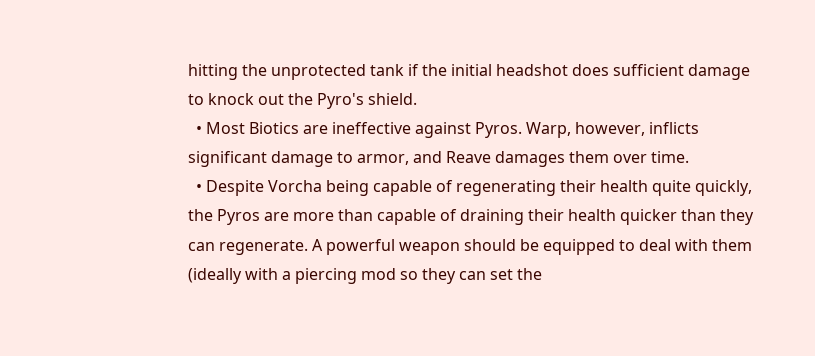hitting the unprotected tank if the initial headshot does sufficient damage to knock out the Pyro's shield.
  • Most Biotics are ineffective against Pyros. Warp, however, inflicts significant damage to armor, and Reave damages them over time.
  • Despite Vorcha being capable of regenerating their health quite quickly, the Pyros are more than capable of draining their health quicker than they can regenerate. A powerful weapon should be equipped to deal with them (ideally with a piercing mod so they can set the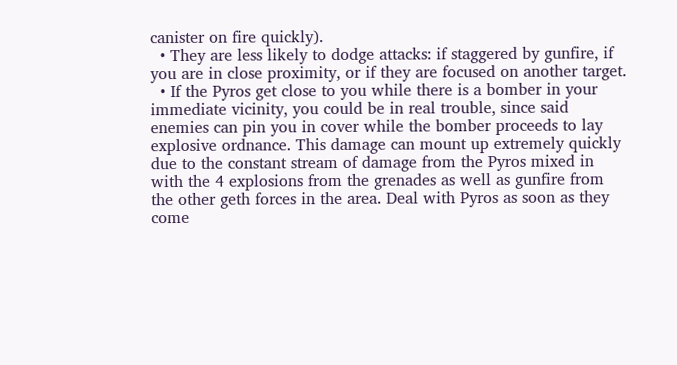canister on fire quickly).
  • They are less likely to dodge attacks: if staggered by gunfire, if you are in close proximity, or if they are focused on another target.
  • If the Pyros get close to you while there is a bomber in your immediate vicinity, you could be in real trouble, since said enemies can pin you in cover while the bomber proceeds to lay explosive ordnance. This damage can mount up extremely quickly due to the constant stream of damage from the Pyros mixed in with the 4 explosions from the grenades as well as gunfire from the other geth forces in the area. Deal with Pyros as soon as they come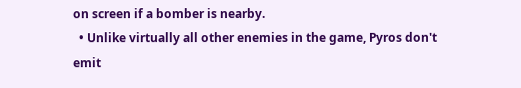on screen if a bomber is nearby.
  • Unlike virtually all other enemies in the game, Pyros don't emit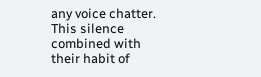any voice chatter. This silence combined with their habit of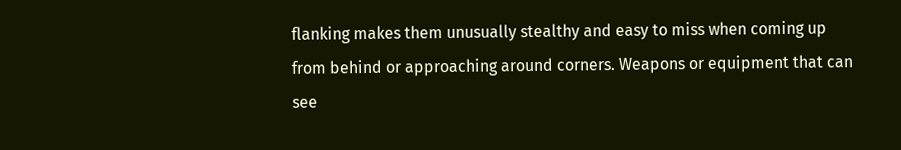flanking makes them unusually stealthy and easy to miss when coming up from behind or approaching around corners. Weapons or equipment that can see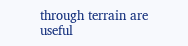through terrain are useful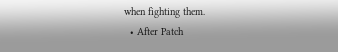when fighting them.
  • After Patch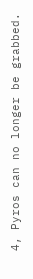4, Pyros can no longer be grabbed.